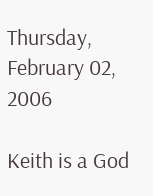Thursday, February 02, 2006

Keith is a God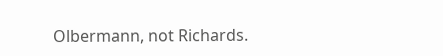Olbermann, not Richards.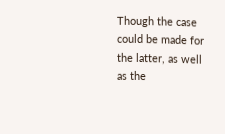Though the case could be made for the latter, as well as the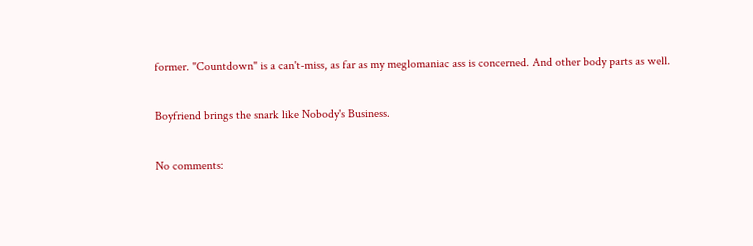former. "Countdown" is a can't-miss, as far as my meglomaniac ass is concerned. And other body parts as well.

Boyfriend brings the snark like Nobody's Business.

No comments: